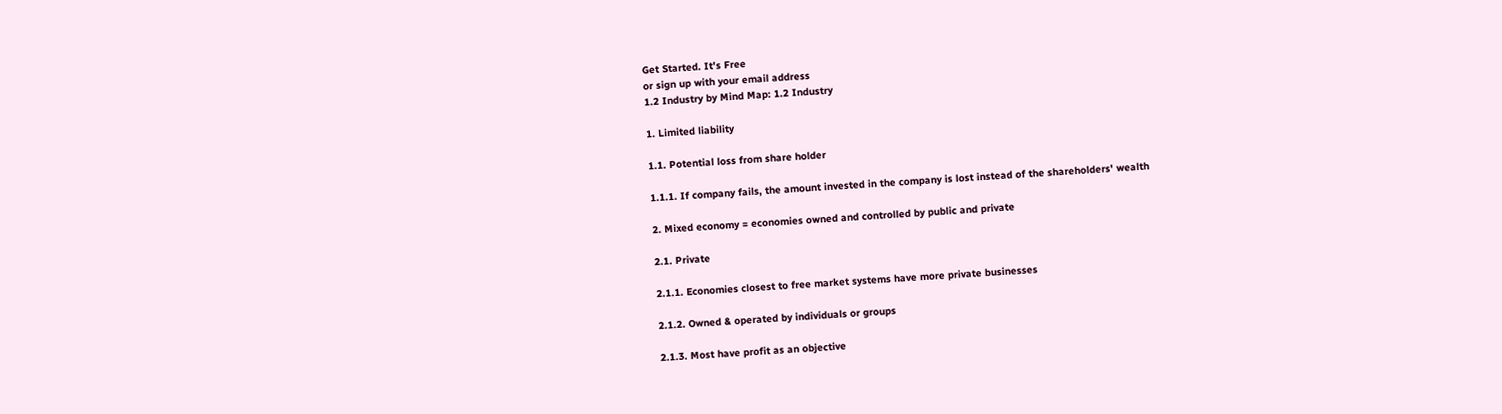Get Started. It's Free
or sign up with your email address
1.2 Industry by Mind Map: 1.2 Industry

1. Limited liability

1.1. Potential loss from share holder

1.1.1. If company fails, the amount invested in the company is lost instead of the shareholders' wealth

2. Mixed economy = economies owned and controlled by public and private

2.1. Private

2.1.1. Economies closest to free market systems have more private businesses

2.1.2. Owned & operated by individuals or groups

2.1.3. Most have profit as an objective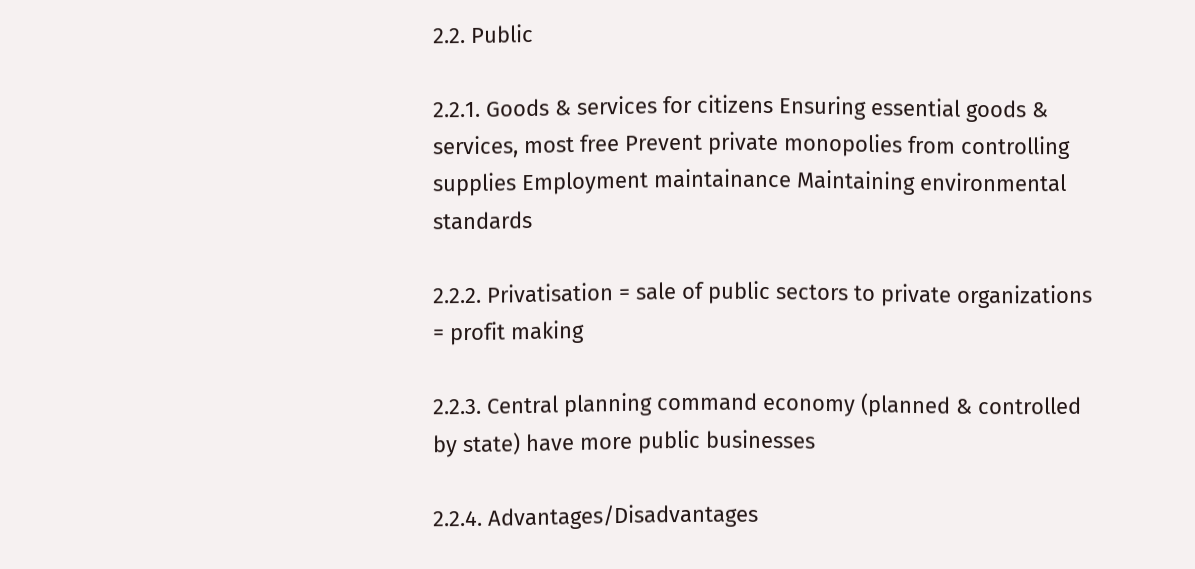2.2. Public

2.2.1. Goods & services for citizens Ensuring essential goods & services, most free Prevent private monopolies from controlling supplies Employment maintainance Maintaining environmental standards

2.2.2. Privatisation = sale of public sectors to private organizations = profit making

2.2.3. Central planning command economy (planned & controlled by state) have more public businesses

2.2.4. Advantages/Disadvantages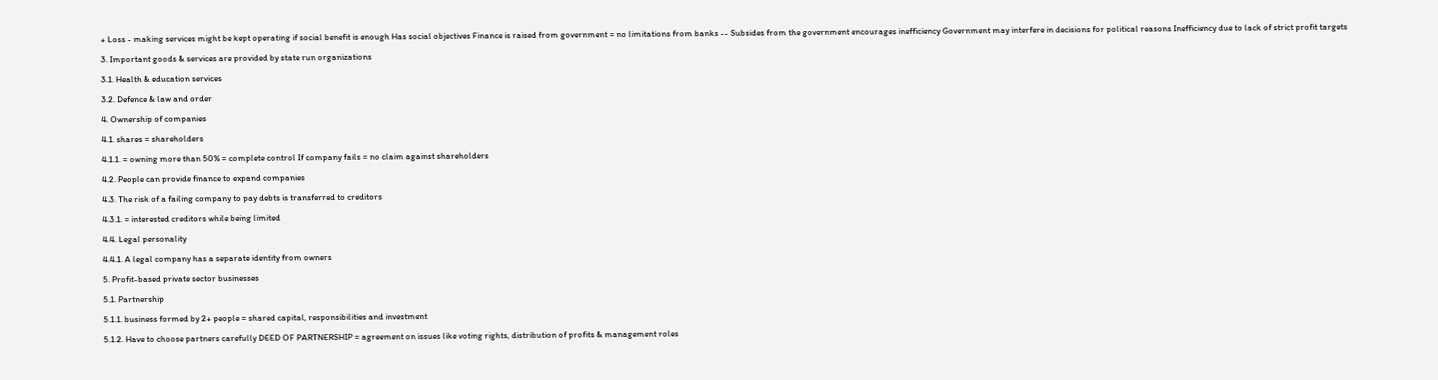+ Loss - making services might be kept operating if social benefit is enough Has social objectives Finance is raised from government = no limitations from banks -- Subsides from the government encourages inefficiency Government may interfere in decisions for political reasons Inefficiency due to lack of strict profit targets

3. Important goods & services are provided by state run organizations

3.1. Health & education services

3.2. Defence & law and order

4. Ownership of companies

4.1. shares = shareholders

4.1.1. = owning more than 50% = complete control If company fails = no claim against shareholders

4.2. People can provide finance to expand companies

4.3. The risk of a failing company to pay debts is transferred to creditors

4.3.1. = interested creditors while being limited

4.4. Legal personality

4.4.1. A legal company has a separate identity from owners

5. Profit-based private sector businesses

5.1. Partnership

5.1.1. business formed by 2+ people = shared capital, responsibilities and investment

5.1.2. Have to choose partners carefully DEED OF PARTNERSHIP = agreement on issues like voting rights, distribution of profits & management roles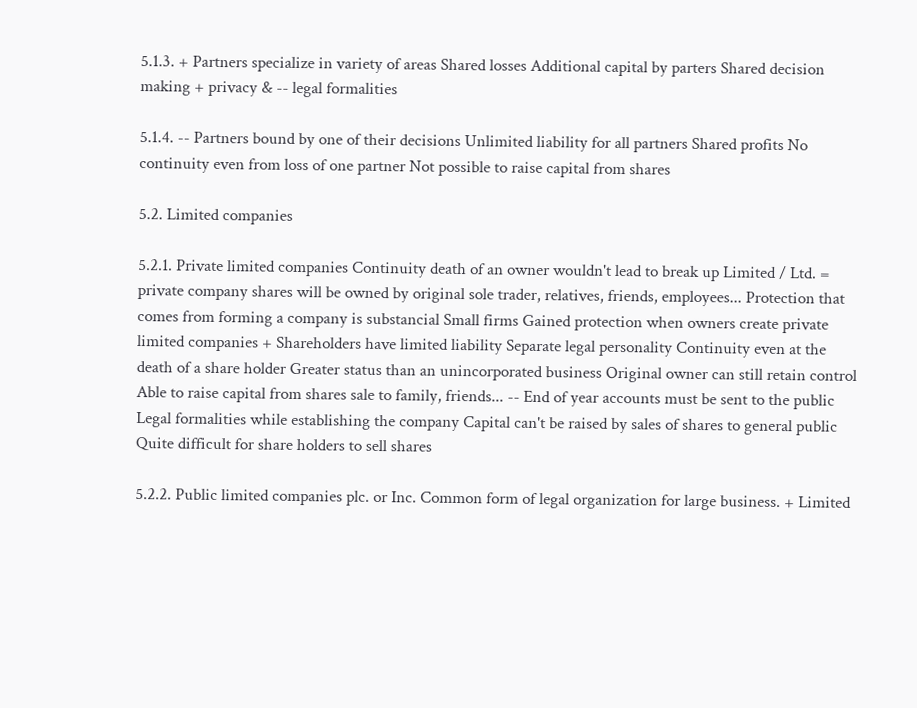5.1.3. + Partners specialize in variety of areas Shared losses Additional capital by parters Shared decision making + privacy & -- legal formalities

5.1.4. -- Partners bound by one of their decisions Unlimited liability for all partners Shared profits No continuity even from loss of one partner Not possible to raise capital from shares

5.2. Limited companies

5.2.1. Private limited companies Continuity death of an owner wouldn't lead to break up Limited / Ltd. = private company shares will be owned by original sole trader, relatives, friends, employees... Protection that comes from forming a company is substancial Small firms Gained protection when owners create private limited companies + Shareholders have limited liability Separate legal personality Continuity even at the death of a share holder Greater status than an unincorporated business Original owner can still retain control Able to raise capital from shares sale to family, friends... -- End of year accounts must be sent to the public Legal formalities while establishing the company Capital can't be raised by sales of shares to general public Quite difficult for share holders to sell shares

5.2.2. Public limited companies plc. or Inc. Common form of legal organization for large business. + Limited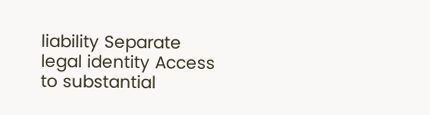liability Separate legal identity Access to substantial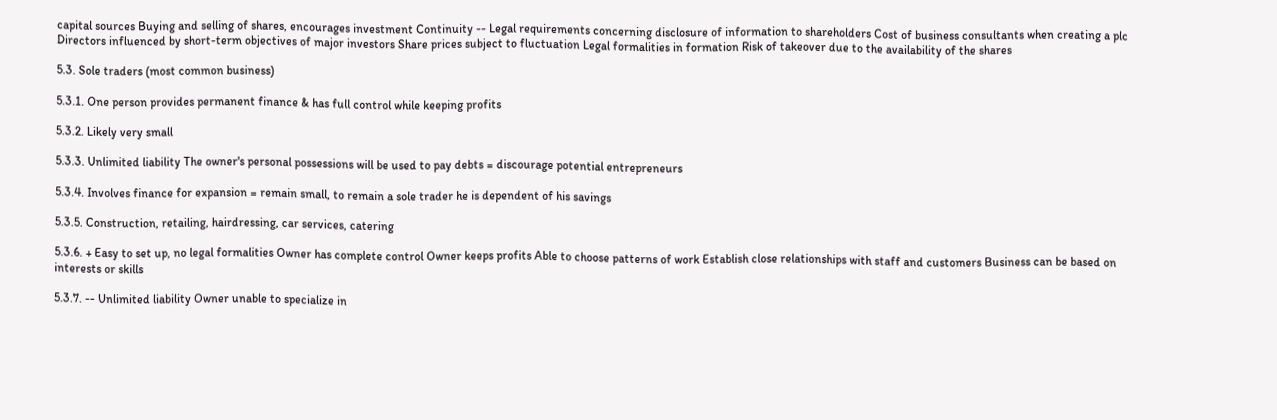capital sources Buying and selling of shares, encourages investment Continuity -- Legal requirements concerning disclosure of information to shareholders Cost of business consultants when creating a plc Directors influenced by short-term objectives of major investors Share prices subject to fluctuation Legal formalities in formation Risk of takeover due to the availability of the shares

5.3. Sole traders (most common business)

5.3.1. One person provides permanent finance & has full control while keeping profits

5.3.2. Likely very small

5.3.3. Unlimited liability The owner's personal possessions will be used to pay debts = discourage potential entrepreneurs

5.3.4. Involves finance for expansion = remain small, to remain a sole trader he is dependent of his savings

5.3.5. Construction, retailing, hairdressing, car services, catering

5.3.6. + Easy to set up, no legal formalities Owner has complete control Owner keeps profits Able to choose patterns of work Establish close relationships with staff and customers Business can be based on interests or skills

5.3.7. -- Unlimited liability Owner unable to specialize in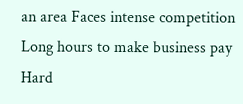an area Faces intense competition Long hours to make business pay Hard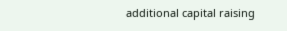additional capital raising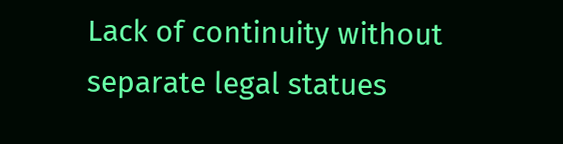Lack of continuity without separate legal statues